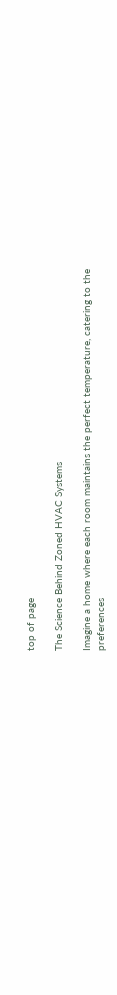top of page

The Science Behind Zoned HVAC Systems

Imagine a home where each room maintains the perfect temperature, catering to the preferences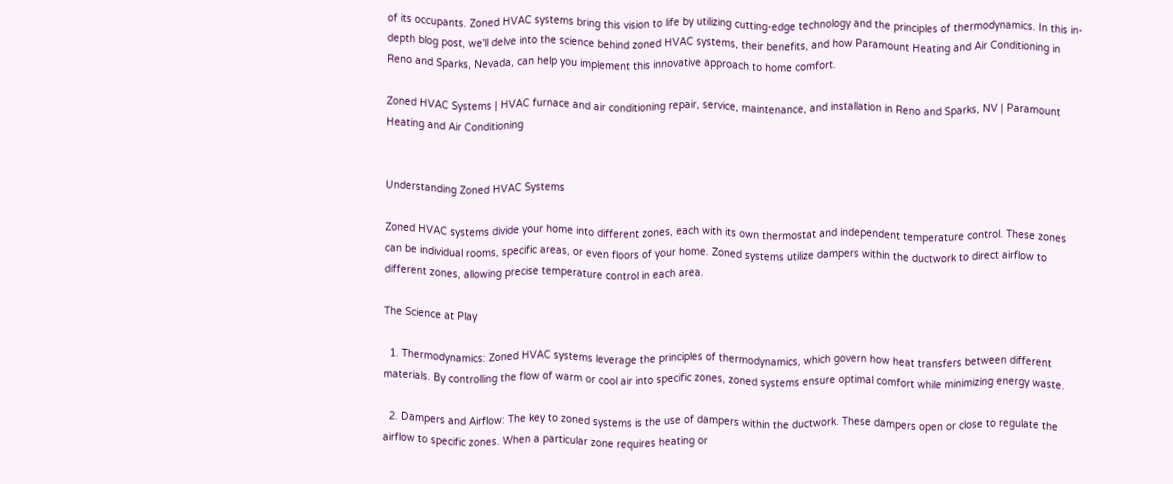of its occupants. Zoned HVAC systems bring this vision to life by utilizing cutting-edge technology and the principles of thermodynamics. In this in-depth blog post, we'll delve into the science behind zoned HVAC systems, their benefits, and how Paramount Heating and Air Conditioning in Reno and Sparks, Nevada, can help you implement this innovative approach to home comfort.

Zoned HVAC Systems | HVAC furnace and air conditioning repair, service, maintenance, and installation in Reno and Sparks, NV | Paramount Heating and Air Conditioning


Understanding Zoned HVAC Systems

Zoned HVAC systems divide your home into different zones, each with its own thermostat and independent temperature control. These zones can be individual rooms, specific areas, or even floors of your home. Zoned systems utilize dampers within the ductwork to direct airflow to different zones, allowing precise temperature control in each area.

The Science at Play

  1. Thermodynamics: Zoned HVAC systems leverage the principles of thermodynamics, which govern how heat transfers between different materials. By controlling the flow of warm or cool air into specific zones, zoned systems ensure optimal comfort while minimizing energy waste.

  2. Dampers and Airflow: The key to zoned systems is the use of dampers within the ductwork. These dampers open or close to regulate the airflow to specific zones. When a particular zone requires heating or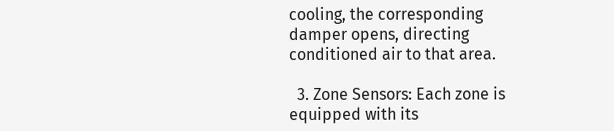cooling, the corresponding damper opens, directing conditioned air to that area.

  3. Zone Sensors: Each zone is equipped with its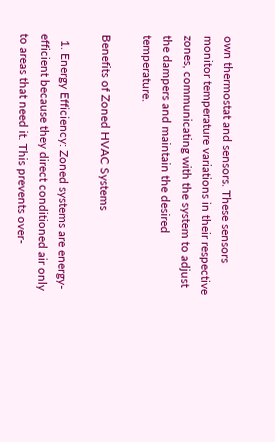own thermostat and sensors. These sensors monitor temperature variations in their respective zones, communicating with the system to adjust the dampers and maintain the desired temperature.

Benefits of Zoned HVAC Systems

  1. Energy Efficiency: Zoned systems are energy-efficient because they direct conditioned air only to areas that need it. This prevents over-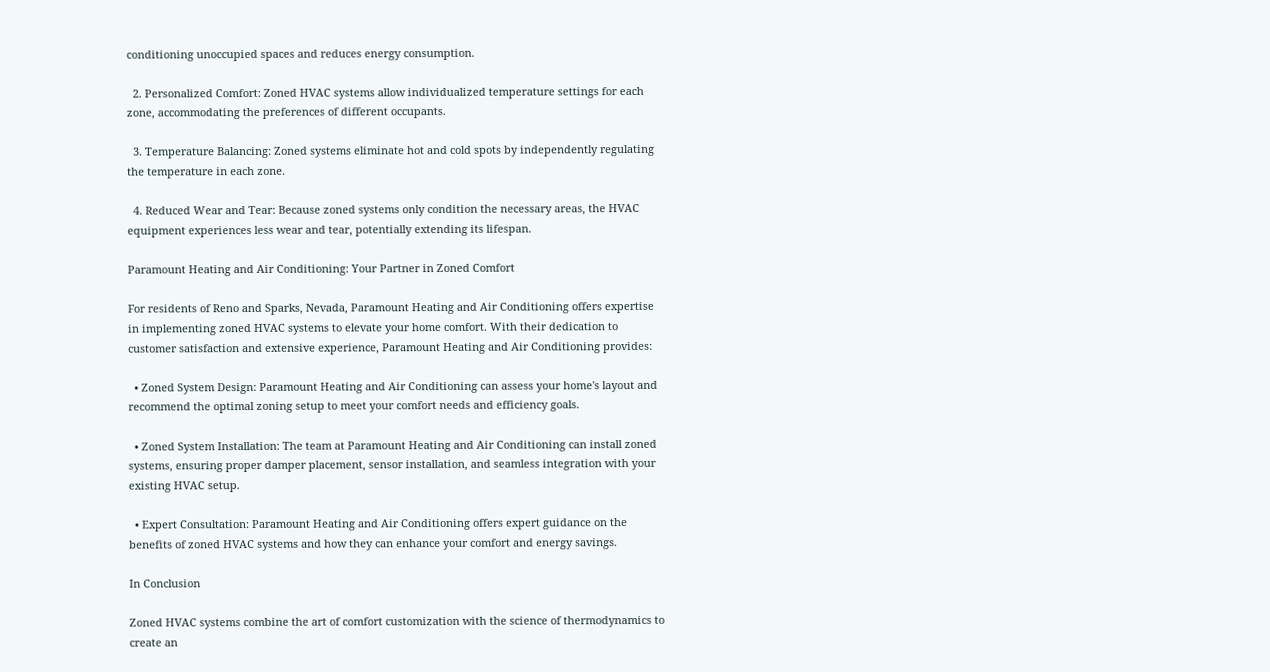conditioning unoccupied spaces and reduces energy consumption.

  2. Personalized Comfort: Zoned HVAC systems allow individualized temperature settings for each zone, accommodating the preferences of different occupants.

  3. Temperature Balancing: Zoned systems eliminate hot and cold spots by independently regulating the temperature in each zone.

  4. Reduced Wear and Tear: Because zoned systems only condition the necessary areas, the HVAC equipment experiences less wear and tear, potentially extending its lifespan.

Paramount Heating and Air Conditioning: Your Partner in Zoned Comfort

For residents of Reno and Sparks, Nevada, Paramount Heating and Air Conditioning offers expertise in implementing zoned HVAC systems to elevate your home comfort. With their dedication to customer satisfaction and extensive experience, Paramount Heating and Air Conditioning provides:

  • Zoned System Design: Paramount Heating and Air Conditioning can assess your home's layout and recommend the optimal zoning setup to meet your comfort needs and efficiency goals.

  • Zoned System Installation: The team at Paramount Heating and Air Conditioning can install zoned systems, ensuring proper damper placement, sensor installation, and seamless integration with your existing HVAC setup.

  • Expert Consultation: Paramount Heating and Air Conditioning offers expert guidance on the benefits of zoned HVAC systems and how they can enhance your comfort and energy savings.

In Conclusion

Zoned HVAC systems combine the art of comfort customization with the science of thermodynamics to create an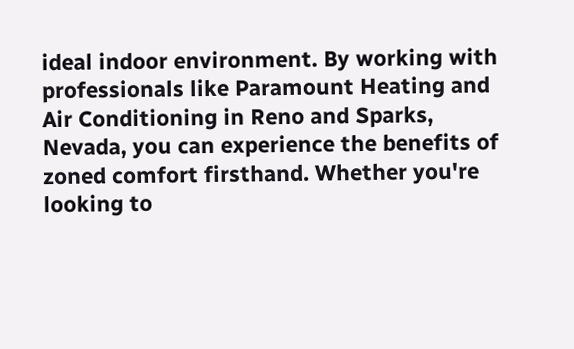ideal indoor environment. By working with professionals like Paramount Heating and Air Conditioning in Reno and Sparks, Nevada, you can experience the benefits of zoned comfort firsthand. Whether you're looking to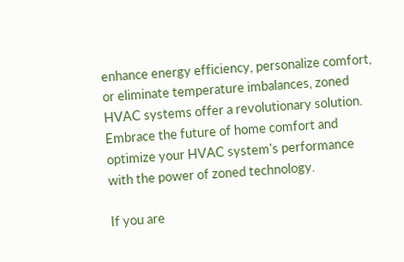enhance energy efficiency, personalize comfort, or eliminate temperature imbalances, zoned HVAC systems offer a revolutionary solution. Embrace the future of home comfort and optimize your HVAC system's performance with the power of zoned technology.

If you are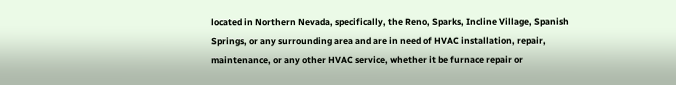located in Northern Nevada, specifically, the Reno, Sparks, Incline Village, Spanish Springs, or any surrounding area and are in need of HVAC installation, repair, maintenance, or any other HVAC service, whether it be furnace repair or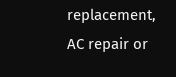replacement, AC repair or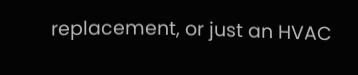replacement, or just an HVAC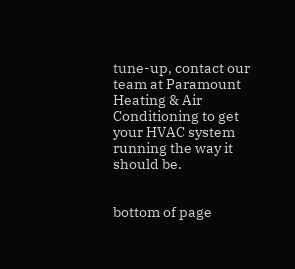tune-up, contact our team at Paramount Heating & Air Conditioning to get your HVAC system running the way it should be.


bottom of page